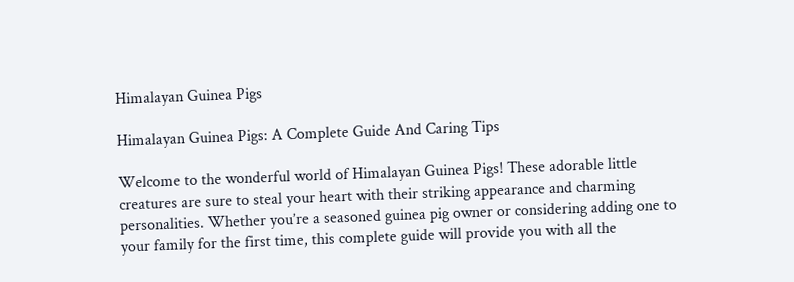Himalayan Guinea Pigs

Himalayan Guinea Pigs: A Complete Guide And Caring Tips

Welcome to the wonderful world of Himalayan Guinea Pigs! These adorable little creatures are sure to steal your heart with their striking appearance and charming personalities. Whether you’re a seasoned guinea pig owner or considering adding one to your family for the first time, this complete guide will provide you with all the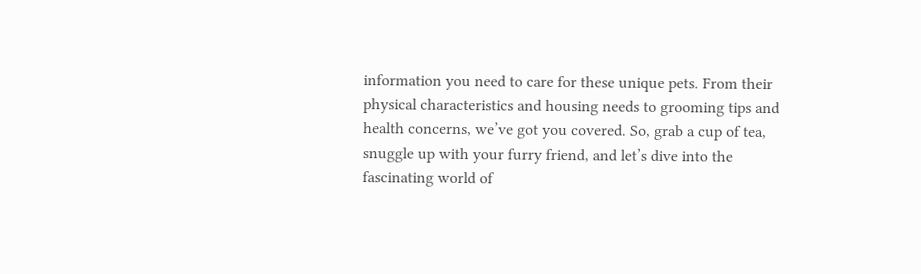information you need to care for these unique pets. From their physical characteristics and housing needs to grooming tips and health concerns, we’ve got you covered. So, grab a cup of tea, snuggle up with your furry friend, and let’s dive into the fascinating world of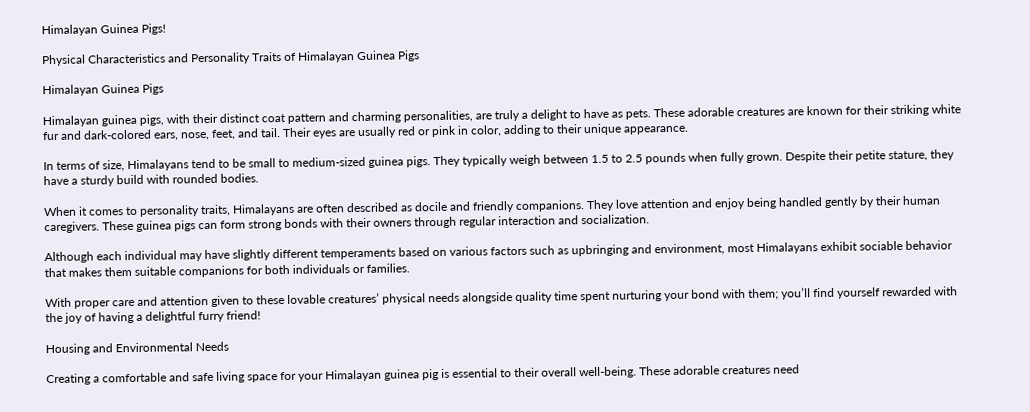Himalayan Guinea Pigs!

Physical Characteristics and Personality Traits of Himalayan Guinea Pigs

Himalayan Guinea Pigs

Himalayan guinea pigs, with their distinct coat pattern and charming personalities, are truly a delight to have as pets. These adorable creatures are known for their striking white fur and dark-colored ears, nose, feet, and tail. Their eyes are usually red or pink in color, adding to their unique appearance.

In terms of size, Himalayans tend to be small to medium-sized guinea pigs. They typically weigh between 1.5 to 2.5 pounds when fully grown. Despite their petite stature, they have a sturdy build with rounded bodies.

When it comes to personality traits, Himalayans are often described as docile and friendly companions. They love attention and enjoy being handled gently by their human caregivers. These guinea pigs can form strong bonds with their owners through regular interaction and socialization.

Although each individual may have slightly different temperaments based on various factors such as upbringing and environment, most Himalayans exhibit sociable behavior that makes them suitable companions for both individuals or families.

With proper care and attention given to these lovable creatures’ physical needs alongside quality time spent nurturing your bond with them; you’ll find yourself rewarded with the joy of having a delightful furry friend!

Housing and Environmental Needs

Creating a comfortable and safe living space for your Himalayan guinea pig is essential to their overall well-being. These adorable creatures need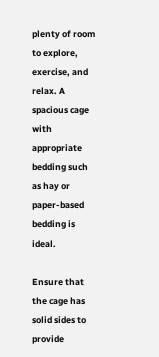plenty of room to explore, exercise, and relax. A spacious cage with appropriate bedding such as hay or paper-based bedding is ideal.

Ensure that the cage has solid sides to provide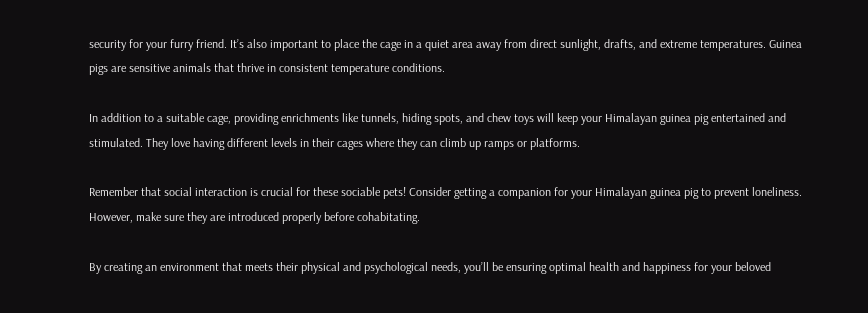security for your furry friend. It’s also important to place the cage in a quiet area away from direct sunlight, drafts, and extreme temperatures. Guinea pigs are sensitive animals that thrive in consistent temperature conditions.

In addition to a suitable cage, providing enrichments like tunnels, hiding spots, and chew toys will keep your Himalayan guinea pig entertained and stimulated. They love having different levels in their cages where they can climb up ramps or platforms.

Remember that social interaction is crucial for these sociable pets! Consider getting a companion for your Himalayan guinea pig to prevent loneliness. However, make sure they are introduced properly before cohabitating.

By creating an environment that meets their physical and psychological needs, you’ll be ensuring optimal health and happiness for your beloved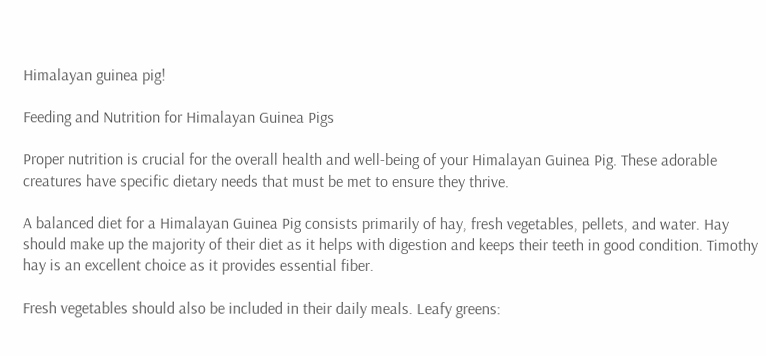Himalayan guinea pig!

Feeding and Nutrition for Himalayan Guinea Pigs

Proper nutrition is crucial for the overall health and well-being of your Himalayan Guinea Pig. These adorable creatures have specific dietary needs that must be met to ensure they thrive.

A balanced diet for a Himalayan Guinea Pig consists primarily of hay, fresh vegetables, pellets, and water. Hay should make up the majority of their diet as it helps with digestion and keeps their teeth in good condition. Timothy hay is an excellent choice as it provides essential fiber.

Fresh vegetables should also be included in their daily meals. Leafy greens: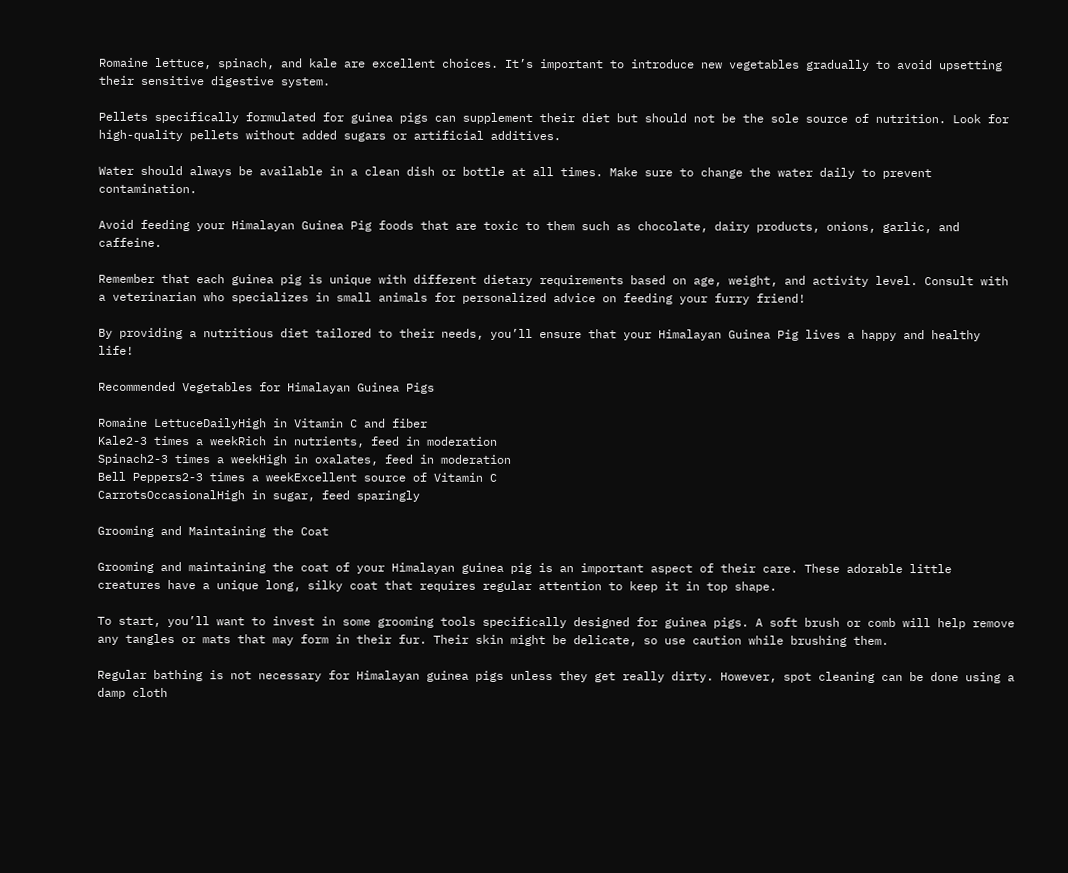Romaine lettuce, spinach, and kale are excellent choices. It’s important to introduce new vegetables gradually to avoid upsetting their sensitive digestive system.

Pellets specifically formulated for guinea pigs can supplement their diet but should not be the sole source of nutrition. Look for high-quality pellets without added sugars or artificial additives.

Water should always be available in a clean dish or bottle at all times. Make sure to change the water daily to prevent contamination.

Avoid feeding your Himalayan Guinea Pig foods that are toxic to them such as chocolate, dairy products, onions, garlic, and caffeine.

Remember that each guinea pig is unique with different dietary requirements based on age, weight, and activity level. Consult with a veterinarian who specializes in small animals for personalized advice on feeding your furry friend!

By providing a nutritious diet tailored to their needs, you’ll ensure that your Himalayan Guinea Pig lives a happy and healthy life!

Recommended Vegetables for Himalayan Guinea Pigs

Romaine LettuceDailyHigh in Vitamin C and fiber
Kale2-3 times a weekRich in nutrients, feed in moderation
Spinach2-3 times a weekHigh in oxalates, feed in moderation
Bell Peppers2-3 times a weekExcellent source of Vitamin C
CarrotsOccasionalHigh in sugar, feed sparingly

Grooming and Maintaining the Coat

Grooming and maintaining the coat of your Himalayan guinea pig is an important aspect of their care. These adorable little creatures have a unique long, silky coat that requires regular attention to keep it in top shape.

To start, you’ll want to invest in some grooming tools specifically designed for guinea pigs. A soft brush or comb will help remove any tangles or mats that may form in their fur. Their skin might be delicate, so use caution while brushing them.

Regular bathing is not necessary for Himalayan guinea pigs unless they get really dirty. However, spot cleaning can be done using a damp cloth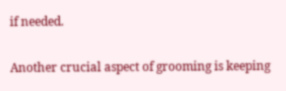if needed.

Another crucial aspect of grooming is keeping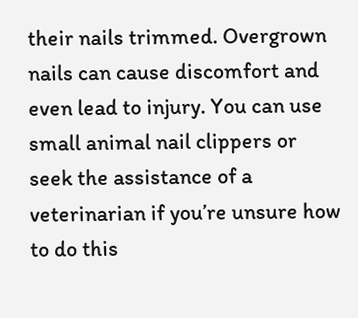their nails trimmed. Overgrown nails can cause discomfort and even lead to injury. You can use small animal nail clippers or seek the assistance of a veterinarian if you’re unsure how to do this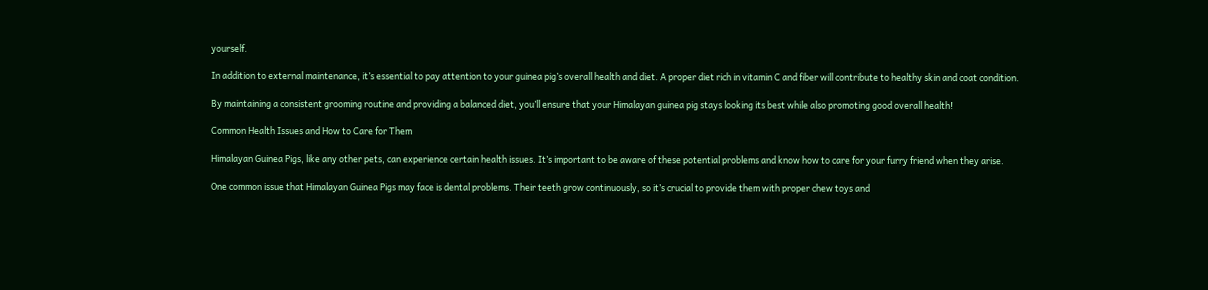yourself.

In addition to external maintenance, it’s essential to pay attention to your guinea pig’s overall health and diet. A proper diet rich in vitamin C and fiber will contribute to healthy skin and coat condition.

By maintaining a consistent grooming routine and providing a balanced diet, you’ll ensure that your Himalayan guinea pig stays looking its best while also promoting good overall health!

Common Health Issues and How to Care for Them

Himalayan Guinea Pigs, like any other pets, can experience certain health issues. It’s important to be aware of these potential problems and know how to care for your furry friend when they arise.

One common issue that Himalayan Guinea Pigs may face is dental problems. Their teeth grow continuously, so it’s crucial to provide them with proper chew toys and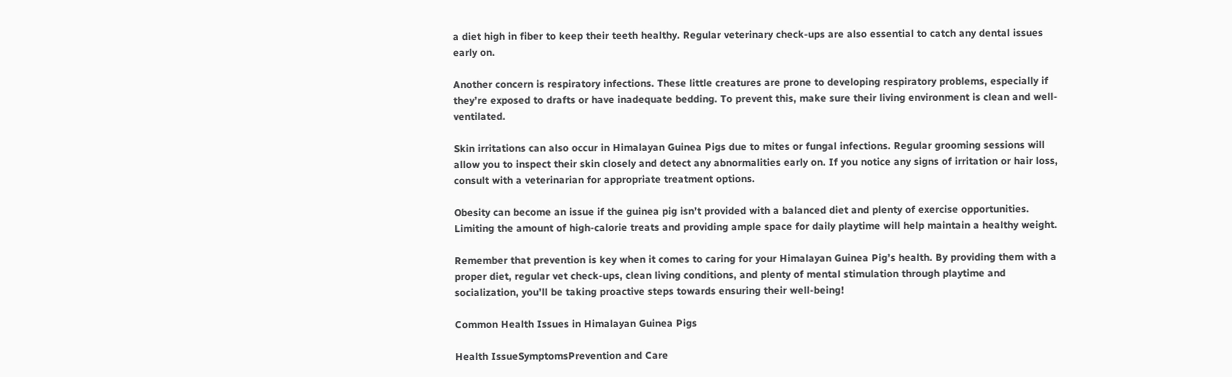a diet high in fiber to keep their teeth healthy. Regular veterinary check-ups are also essential to catch any dental issues early on.

Another concern is respiratory infections. These little creatures are prone to developing respiratory problems, especially if they’re exposed to drafts or have inadequate bedding. To prevent this, make sure their living environment is clean and well-ventilated.

Skin irritations can also occur in Himalayan Guinea Pigs due to mites or fungal infections. Regular grooming sessions will allow you to inspect their skin closely and detect any abnormalities early on. If you notice any signs of irritation or hair loss, consult with a veterinarian for appropriate treatment options.

Obesity can become an issue if the guinea pig isn’t provided with a balanced diet and plenty of exercise opportunities. Limiting the amount of high-calorie treats and providing ample space for daily playtime will help maintain a healthy weight.

Remember that prevention is key when it comes to caring for your Himalayan Guinea Pig’s health. By providing them with a proper diet, regular vet check-ups, clean living conditions, and plenty of mental stimulation through playtime and socialization, you’ll be taking proactive steps towards ensuring their well-being!

Common Health Issues in Himalayan Guinea Pigs

Health IssueSymptomsPrevention and Care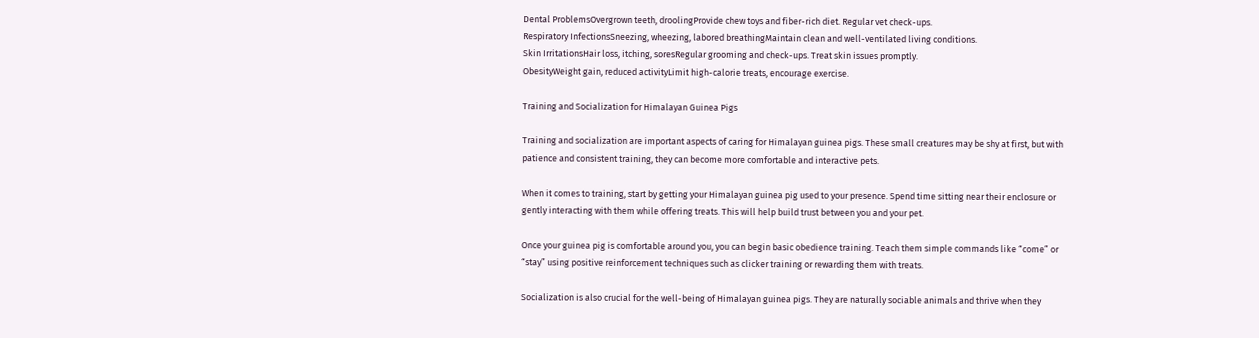Dental ProblemsOvergrown teeth, droolingProvide chew toys and fiber-rich diet. Regular vet check-ups.
Respiratory InfectionsSneezing, wheezing, labored breathingMaintain clean and well-ventilated living conditions.
Skin IrritationsHair loss, itching, soresRegular grooming and check-ups. Treat skin issues promptly.
ObesityWeight gain, reduced activityLimit high-calorie treats, encourage exercise.

Training and Socialization for Himalayan Guinea Pigs

Training and socialization are important aspects of caring for Himalayan guinea pigs. These small creatures may be shy at first, but with patience and consistent training, they can become more comfortable and interactive pets.

When it comes to training, start by getting your Himalayan guinea pig used to your presence. Spend time sitting near their enclosure or gently interacting with them while offering treats. This will help build trust between you and your pet.

Once your guinea pig is comfortable around you, you can begin basic obedience training. Teach them simple commands like “come” or “stay” using positive reinforcement techniques such as clicker training or rewarding them with treats.

Socialization is also crucial for the well-being of Himalayan guinea pigs. They are naturally sociable animals and thrive when they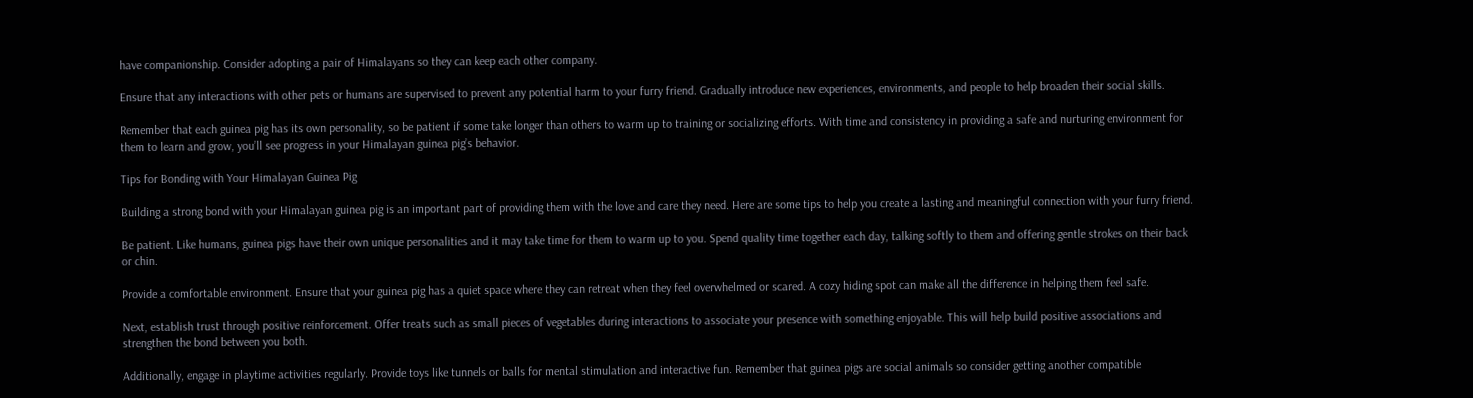have companionship. Consider adopting a pair of Himalayans so they can keep each other company.

Ensure that any interactions with other pets or humans are supervised to prevent any potential harm to your furry friend. Gradually introduce new experiences, environments, and people to help broaden their social skills.

Remember that each guinea pig has its own personality, so be patient if some take longer than others to warm up to training or socializing efforts. With time and consistency in providing a safe and nurturing environment for them to learn and grow, you’ll see progress in your Himalayan guinea pig’s behavior.

Tips for Bonding with Your Himalayan Guinea Pig

Building a strong bond with your Himalayan guinea pig is an important part of providing them with the love and care they need. Here are some tips to help you create a lasting and meaningful connection with your furry friend.

Be patient. Like humans, guinea pigs have their own unique personalities and it may take time for them to warm up to you. Spend quality time together each day, talking softly to them and offering gentle strokes on their back or chin.

Provide a comfortable environment. Ensure that your guinea pig has a quiet space where they can retreat when they feel overwhelmed or scared. A cozy hiding spot can make all the difference in helping them feel safe.

Next, establish trust through positive reinforcement. Offer treats such as small pieces of vegetables during interactions to associate your presence with something enjoyable. This will help build positive associations and strengthen the bond between you both.

Additionally, engage in playtime activities regularly. Provide toys like tunnels or balls for mental stimulation and interactive fun. Remember that guinea pigs are social animals so consider getting another compatible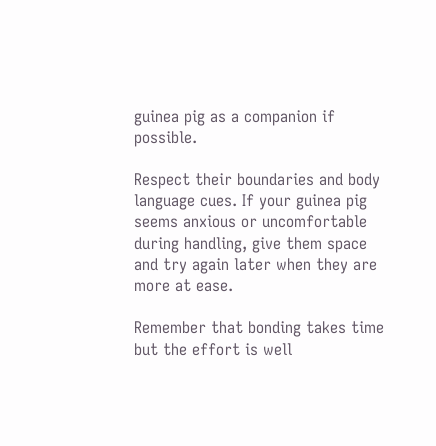guinea pig as a companion if possible.

Respect their boundaries and body language cues. If your guinea pig seems anxious or uncomfortable during handling, give them space and try again later when they are more at ease.

Remember that bonding takes time but the effort is well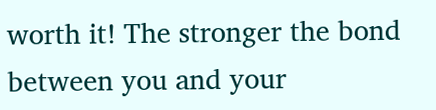worth it! The stronger the bond between you and your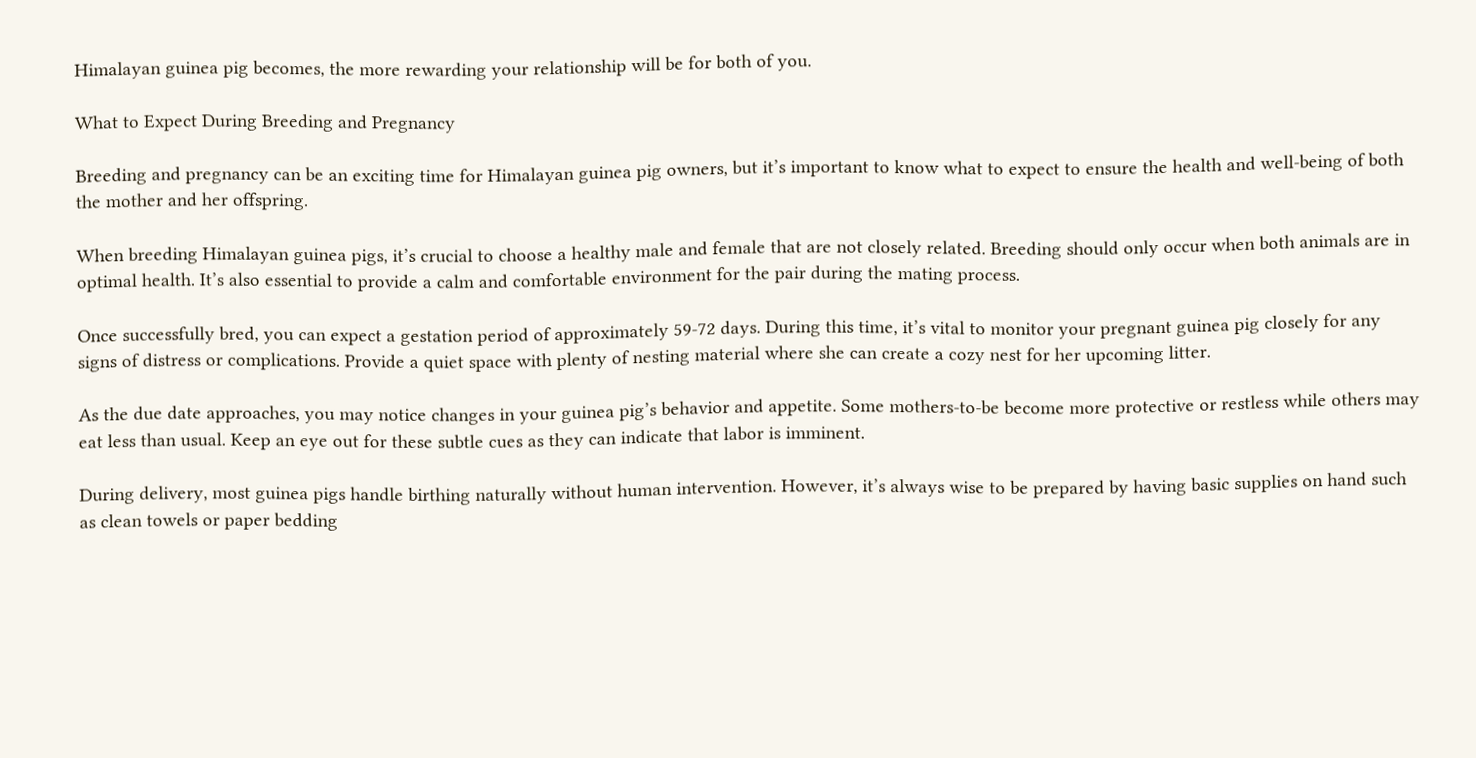Himalayan guinea pig becomes, the more rewarding your relationship will be for both of you.

What to Expect During Breeding and Pregnancy

Breeding and pregnancy can be an exciting time for Himalayan guinea pig owners, but it’s important to know what to expect to ensure the health and well-being of both the mother and her offspring.

When breeding Himalayan guinea pigs, it’s crucial to choose a healthy male and female that are not closely related. Breeding should only occur when both animals are in optimal health. It’s also essential to provide a calm and comfortable environment for the pair during the mating process.

Once successfully bred, you can expect a gestation period of approximately 59-72 days. During this time, it’s vital to monitor your pregnant guinea pig closely for any signs of distress or complications. Provide a quiet space with plenty of nesting material where she can create a cozy nest for her upcoming litter.

As the due date approaches, you may notice changes in your guinea pig’s behavior and appetite. Some mothers-to-be become more protective or restless while others may eat less than usual. Keep an eye out for these subtle cues as they can indicate that labor is imminent.

During delivery, most guinea pigs handle birthing naturally without human intervention. However, it’s always wise to be prepared by having basic supplies on hand such as clean towels or paper bedding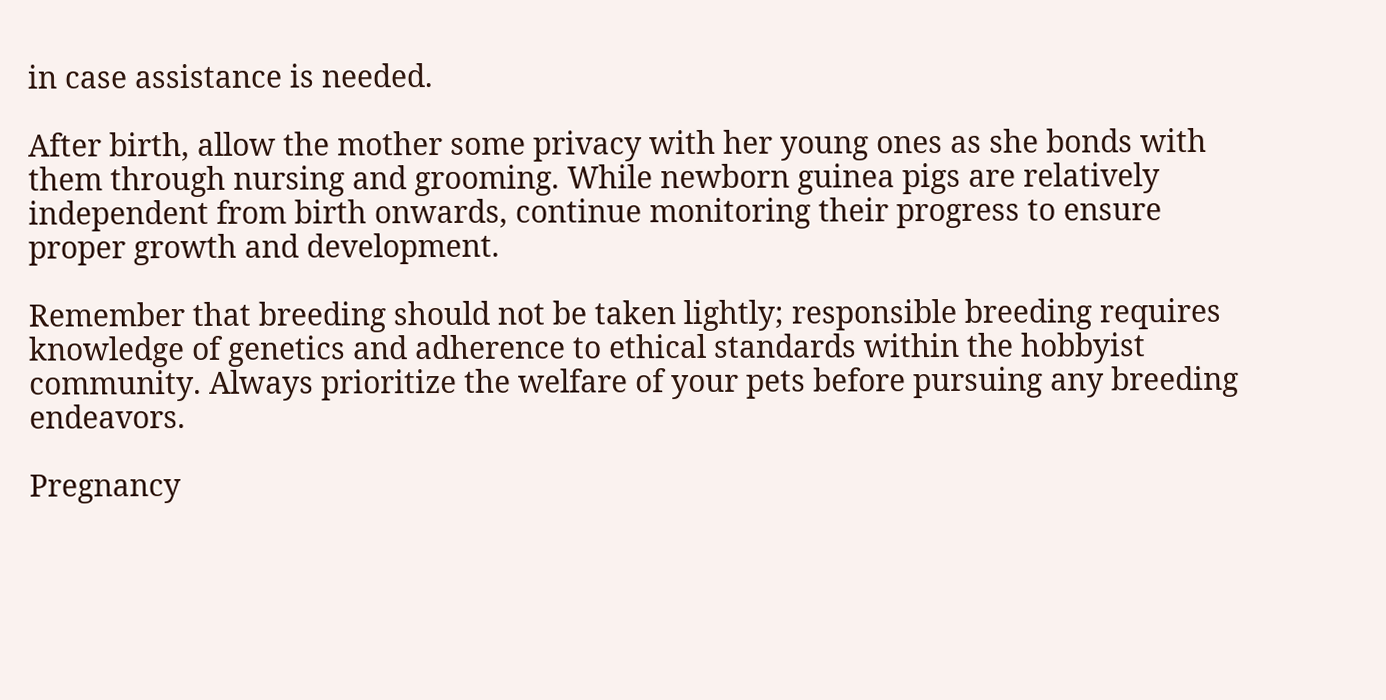in case assistance is needed.

After birth, allow the mother some privacy with her young ones as she bonds with them through nursing and grooming. While newborn guinea pigs are relatively independent from birth onwards, continue monitoring their progress to ensure proper growth and development.

Remember that breeding should not be taken lightly; responsible breeding requires knowledge of genetics and adherence to ethical standards within the hobbyist community. Always prioritize the welfare of your pets before pursuing any breeding endeavors.

Pregnancy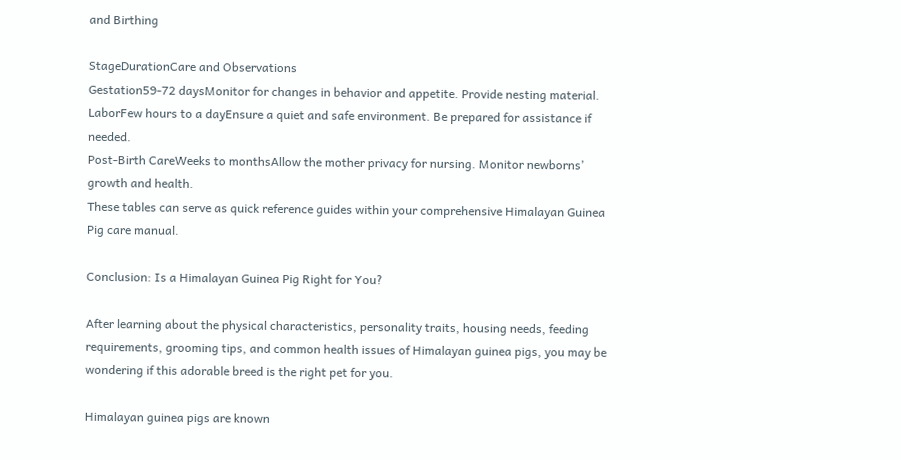and Birthing

StageDurationCare and Observations
Gestation59-72 daysMonitor for changes in behavior and appetite. Provide nesting material.
LaborFew hours to a dayEnsure a quiet and safe environment. Be prepared for assistance if needed.
Post-Birth CareWeeks to monthsAllow the mother privacy for nursing. Monitor newborns’ growth and health.
These tables can serve as quick reference guides within your comprehensive Himalayan Guinea Pig care manual.

Conclusion: Is a Himalayan Guinea Pig Right for You?

After learning about the physical characteristics, personality traits, housing needs, feeding requirements, grooming tips, and common health issues of Himalayan guinea pigs, you may be wondering if this adorable breed is the right pet for you.

Himalayan guinea pigs are known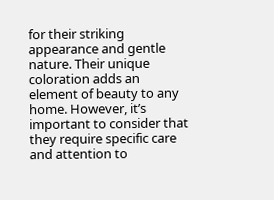for their striking appearance and gentle nature. Their unique coloration adds an element of beauty to any home. However, it’s important to consider that they require specific care and attention to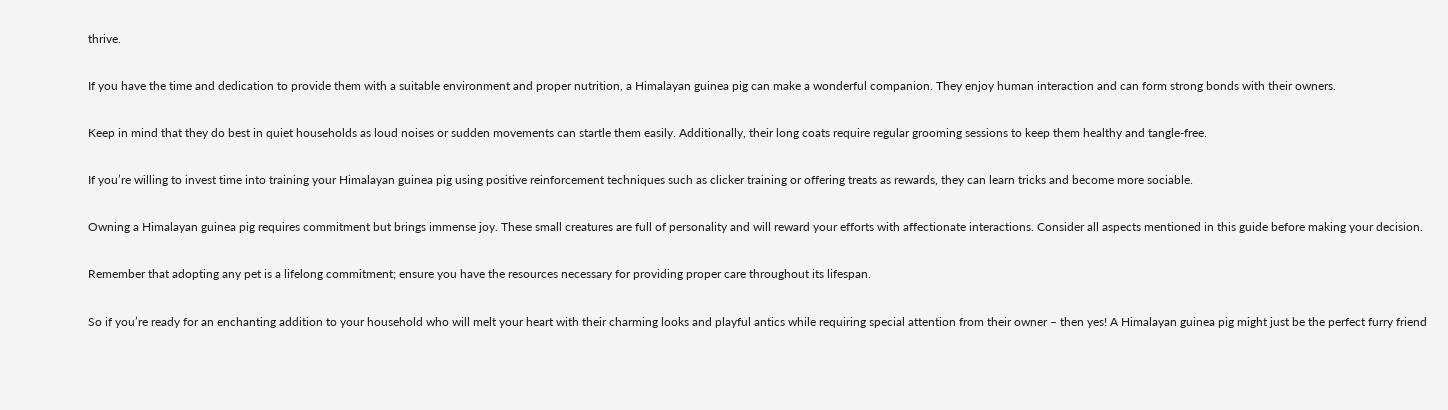thrive.

If you have the time and dedication to provide them with a suitable environment and proper nutrition, a Himalayan guinea pig can make a wonderful companion. They enjoy human interaction and can form strong bonds with their owners.

Keep in mind that they do best in quiet households as loud noises or sudden movements can startle them easily. Additionally, their long coats require regular grooming sessions to keep them healthy and tangle-free.

If you’re willing to invest time into training your Himalayan guinea pig using positive reinforcement techniques such as clicker training or offering treats as rewards, they can learn tricks and become more sociable.

Owning a Himalayan guinea pig requires commitment but brings immense joy. These small creatures are full of personality and will reward your efforts with affectionate interactions. Consider all aspects mentioned in this guide before making your decision.

Remember that adopting any pet is a lifelong commitment; ensure you have the resources necessary for providing proper care throughout its lifespan.

So if you’re ready for an enchanting addition to your household who will melt your heart with their charming looks and playful antics while requiring special attention from their owner – then yes! A Himalayan guinea pig might just be the perfect furry friend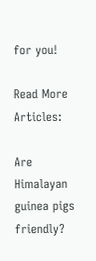for you!

Read More Articles:

Are Himalayan guinea pigs friendly?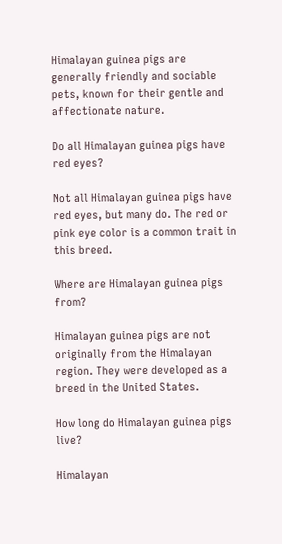Himalayan guinea pigs are generally friendly and sociable pets, known for their gentle and affectionate nature.

Do all Himalayan guinea pigs have red eyes?

Not all Himalayan guinea pigs have red eyes, but many do. The red or pink eye color is a common trait in this breed.

Where are Himalayan guinea pigs from?

Himalayan guinea pigs are not originally from the Himalayan region. They were developed as a breed in the United States.

How long do Himalayan guinea pigs live?

Himalayan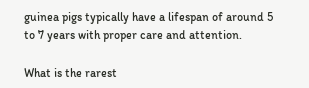guinea pigs typically have a lifespan of around 5 to 7 years with proper care and attention.

What is the rarest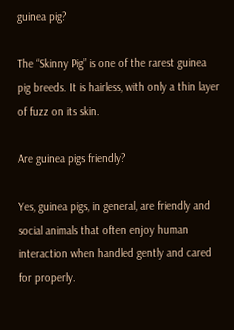guinea pig?

The “Skinny Pig” is one of the rarest guinea pig breeds. It is hairless, with only a thin layer of fuzz on its skin.

Are guinea pigs friendly?

Yes, guinea pigs, in general, are friendly and social animals that often enjoy human interaction when handled gently and cared for properly.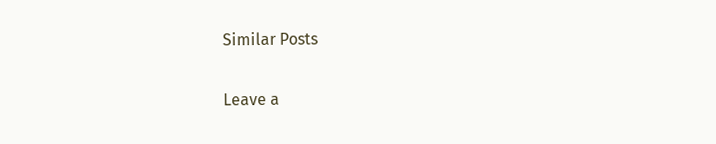Similar Posts

Leave a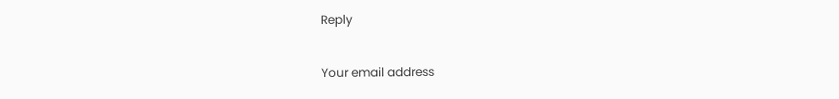Reply

Your email address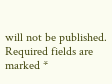will not be published. Required fields are marked *